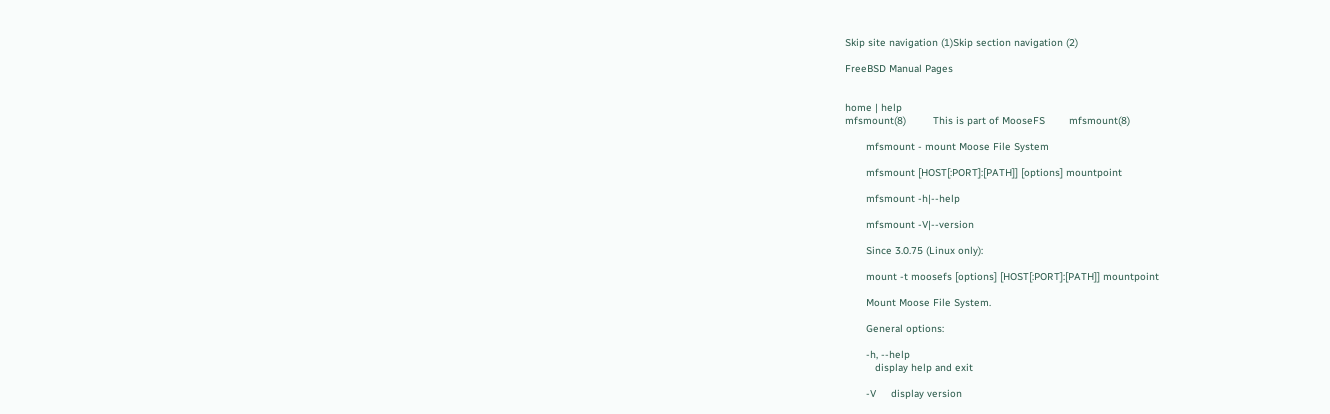Skip site navigation (1)Skip section navigation (2)

FreeBSD Manual Pages


home | help
mfsmount(8)         This is part of MooseFS        mfsmount(8)

       mfsmount - mount Moose File System

       mfsmount [HOST[:PORT]:[PATH]] [options] mountpoint

       mfsmount -h|--help

       mfsmount -V|--version

       Since 3.0.75 (Linux only):

       mount -t moosefs [options] [HOST[:PORT]:[PATH]] mountpoint

       Mount Moose File System.

       General options:

       -h, --help
          display help and exit

       -V     display version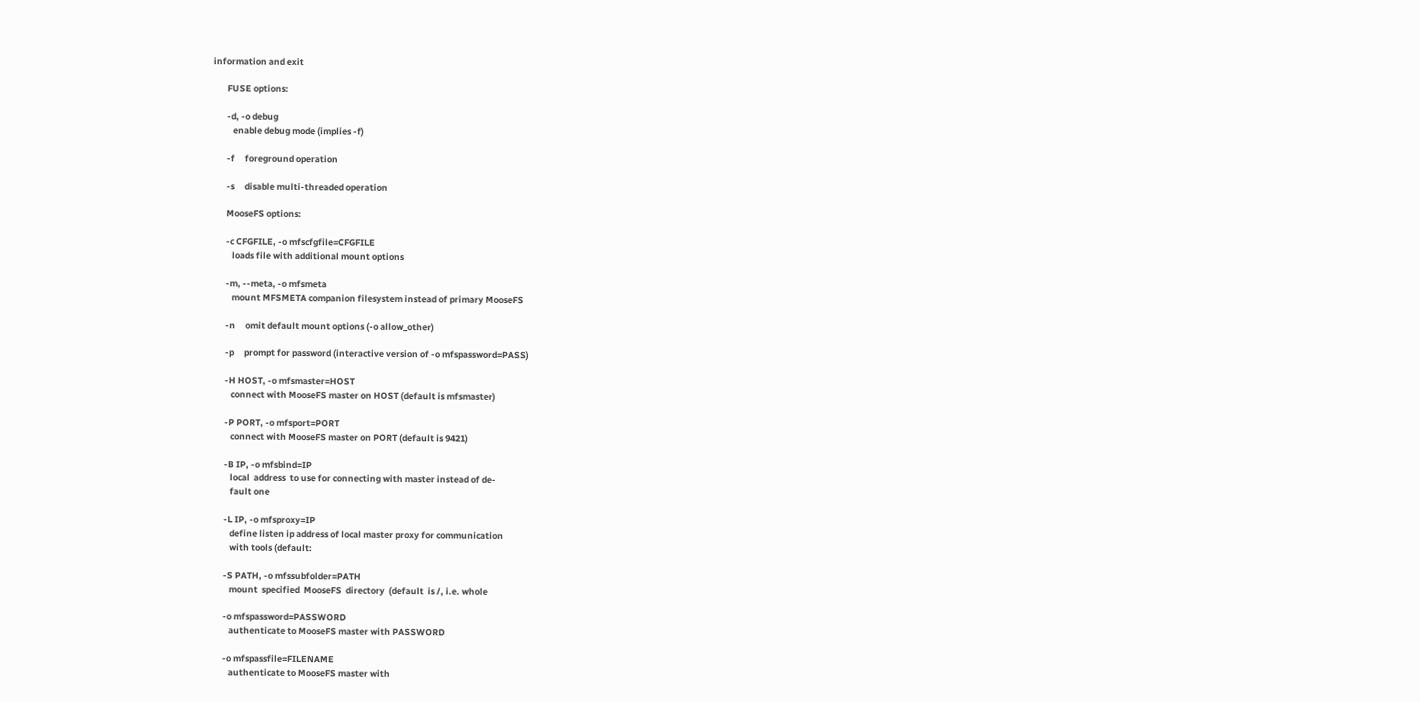information and exit

       FUSE options:

       -d, -o debug
          enable debug mode (implies -f)

       -f     foreground operation

       -s     disable multi-threaded operation

       MooseFS options:

       -c CFGFILE, -o mfscfgfile=CFGFILE
          loads file with additional mount options

       -m, --meta, -o mfsmeta
          mount MFSMETA companion filesystem instead of primary MooseFS

       -n     omit default mount options (-o allow_other)

       -p     prompt for password (interactive version of -o mfspassword=PASS)

       -H HOST, -o mfsmaster=HOST
          connect with MooseFS master on HOST (default is mfsmaster)

       -P PORT, -o mfsport=PORT
          connect with MooseFS master on PORT (default is 9421)

       -B IP, -o mfsbind=IP
          local  address  to use for connecting with master instead of de-
          fault one

       -L IP, -o mfsproxy=IP
          define listen ip address of local master proxy for communication
          with tools (default:

       -S PATH, -o mfssubfolder=PATH
          mount  specified  MooseFS  directory  (default  is /, i.e. whole

       -o mfspassword=PASSWORD
          authenticate to MooseFS master with PASSWORD

       -o mfspassfile=FILENAME
          authenticate to MooseFS master with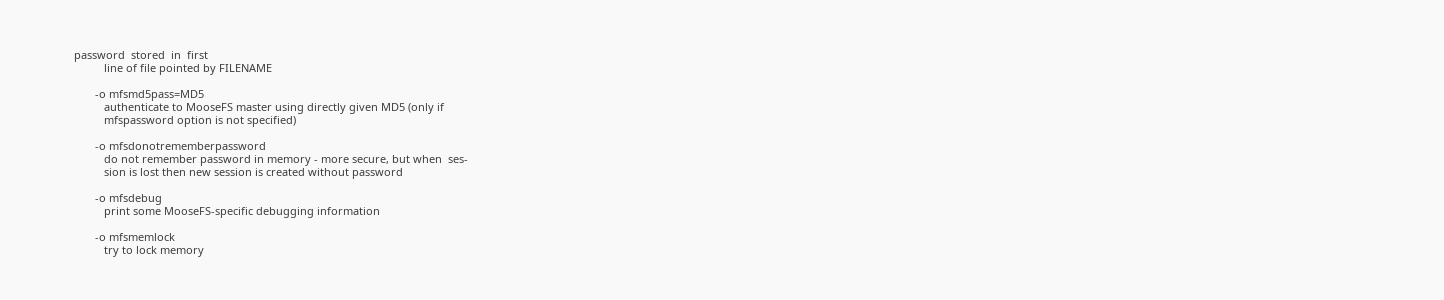password  stored  in  first
          line of file pointed by FILENAME

       -o mfsmd5pass=MD5
          authenticate to MooseFS master using directly given MD5 (only if
          mfspassword option is not specified)

       -o mfsdonotrememberpassword
          do not remember password in memory - more secure, but when  ses-
          sion is lost then new session is created without password

       -o mfsdebug
          print some MooseFS-specific debugging information

       -o mfsmemlock
          try to lock memory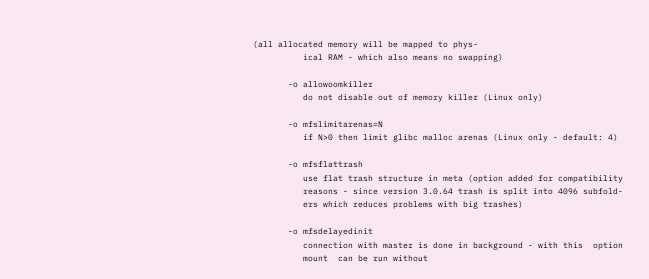(all allocated memory will be mapped to phys-
          ical RAM - which also means no swapping)

       -o allowoomkiller
          do not disable out of memory killer (Linux only)

       -o mfslimitarenas=N
          if N>0 then limit glibc malloc arenas (Linux only - default: 4)

       -o mfsflattrash
          use flat trash structure in meta (option added for compatibility
          reasons - since version 3.0.64 trash is split into 4096 subfold-
          ers which reduces problems with big trashes)

       -o mfsdelayedinit
          connection with master is done in background - with this  option
          mount  can be run without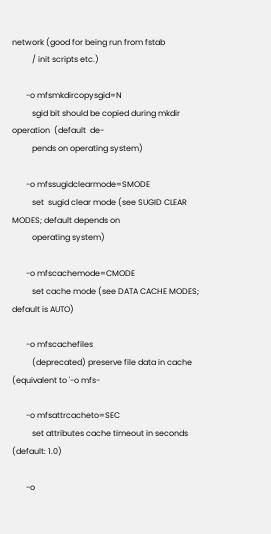network (good for being run from fstab
          / init scripts etc.)

       -o mfsmkdircopysgid=N
          sgid bit should be copied during mkdir  operation  (default  de-
          pends on operating system)

       -o mfssugidclearmode=SMODE
          set  sugid clear mode (see SUGID CLEAR MODES; default depends on
          operating system)

       -o mfscachemode=CMODE
          set cache mode (see DATA CACHE MODES; default is AUTO)

       -o mfscachefiles
          (deprecated) preserve file data in cache (equivalent to '-o mfs-

       -o mfsattrcacheto=SEC
          set attributes cache timeout in seconds (default: 1.0)

       -o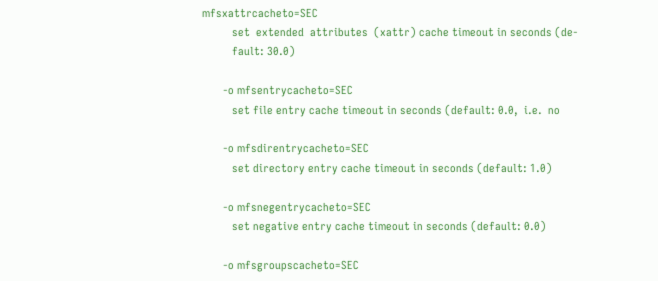mfsxattrcacheto=SEC
          set  extended  attributes  (xattr) cache timeout in seconds (de-
          fault: 30.0)

       -o mfsentrycacheto=SEC
          set file entry cache timeout in seconds (default: 0.0,  i.e.  no

       -o mfsdirentrycacheto=SEC
          set directory entry cache timeout in seconds (default: 1.0)

       -o mfsnegentrycacheto=SEC
          set negative entry cache timeout in seconds (default: 0.0)

       -o mfsgroupscacheto=SEC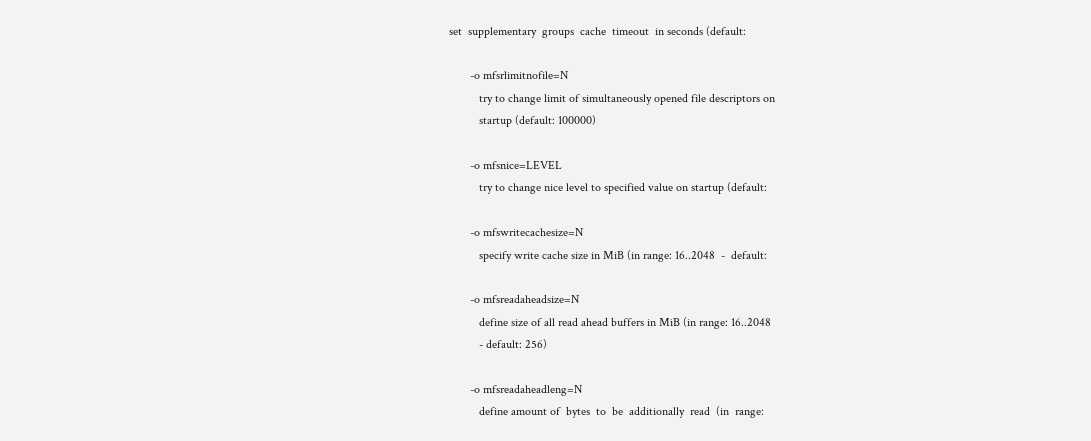set  supplementary  groups  cache  timeout  in seconds (default:

       -o mfsrlimitnofile=N
          try to change limit of simultaneously opened file descriptors on
          startup (default: 100000)

       -o mfsnice=LEVEL
          try to change nice level to specified value on startup (default:

       -o mfswritecachesize=N
          specify write cache size in MiB (in range: 16..2048  -  default:

       -o mfsreadaheadsize=N
          define size of all read ahead buffers in MiB (in range: 16..2048
          - default: 256)

       -o mfsreadaheadleng=N
          define amount of  bytes  to  be  additionally  read  (in  range: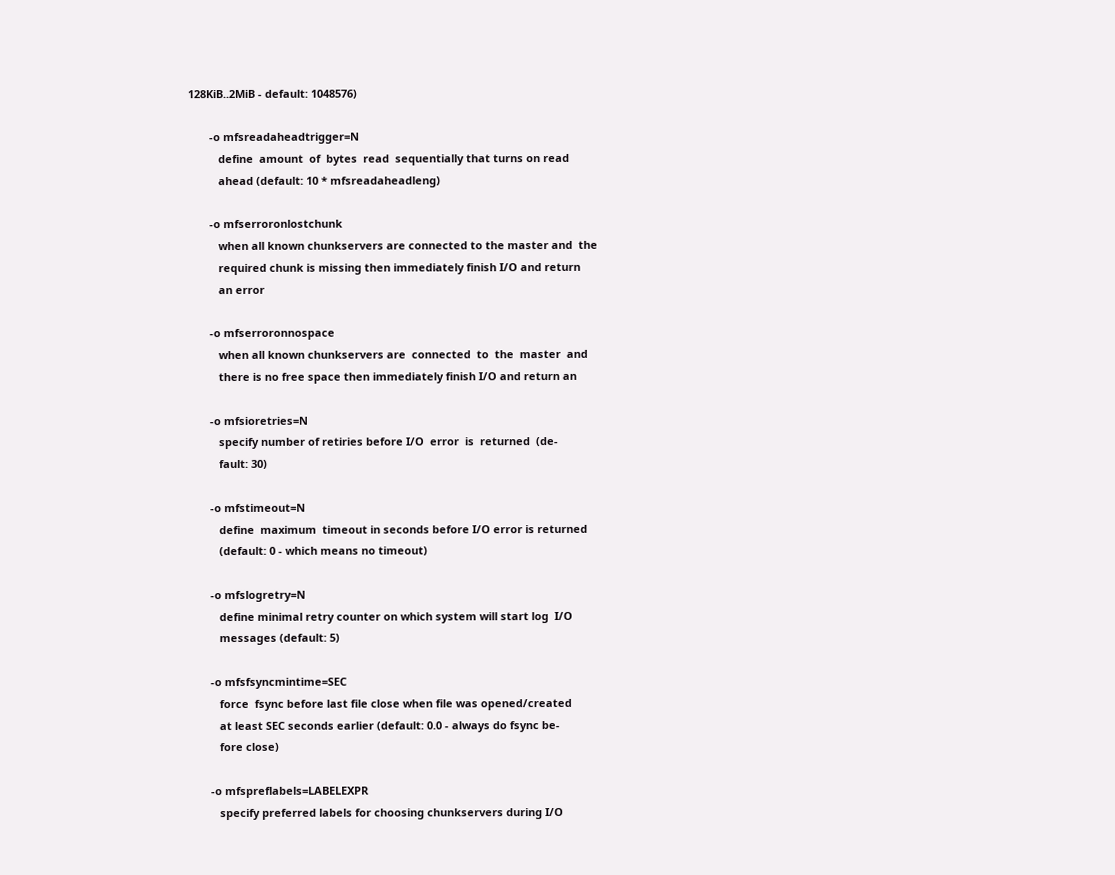128KiB..2MiB - default: 1048576)

       -o mfsreadaheadtrigger=N
          define  amount  of  bytes  read  sequentially that turns on read
          ahead (default: 10 * mfsreadaheadleng)

       -o mfserroronlostchunk
          when all known chunkservers are connected to the master and  the
          required chunk is missing then immediately finish I/O and return
          an error

       -o mfserroronnospace
          when all known chunkservers are  connected  to  the  master  and
          there is no free space then immediately finish I/O and return an

       -o mfsioretries=N
          specify number of retiries before I/O  error  is  returned  (de-
          fault: 30)

       -o mfstimeout=N
          define  maximum  timeout in seconds before I/O error is returned
          (default: 0 - which means no timeout)

       -o mfslogretry=N
          define minimal retry counter on which system will start log  I/O
          messages (default: 5)

       -o mfsfsyncmintime=SEC
          force  fsync before last file close when file was opened/created
          at least SEC seconds earlier (default: 0.0 - always do fsync be-
          fore close)

       -o mfspreflabels=LABELEXPR
          specify preferred labels for choosing chunkservers during I/O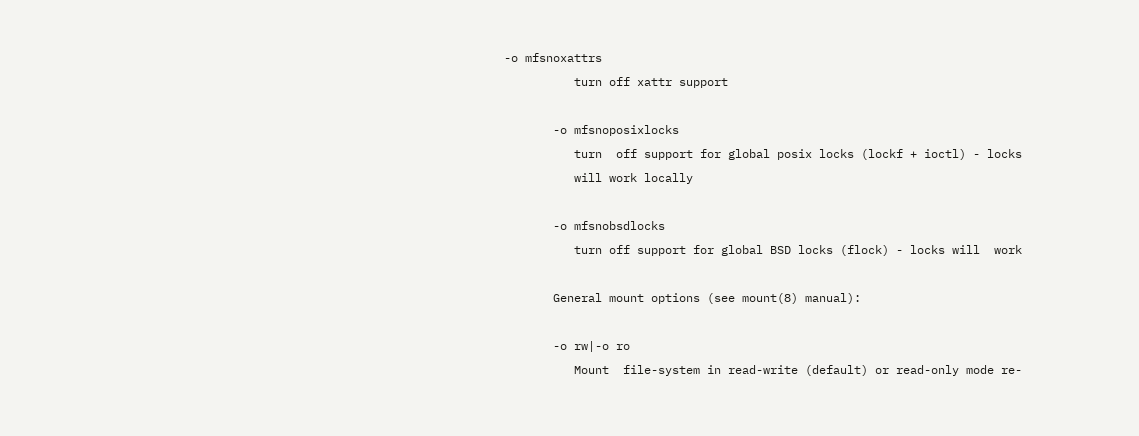-o mfsnoxattrs
          turn off xattr support

       -o mfsnoposixlocks
          turn  off support for global posix locks (lockf + ioctl) - locks
          will work locally

       -o mfsnobsdlocks
          turn off support for global BSD locks (flock) - locks will  work

       General mount options (see mount(8) manual):

       -o rw|-o ro
          Mount  file-system in read-write (default) or read-only mode re-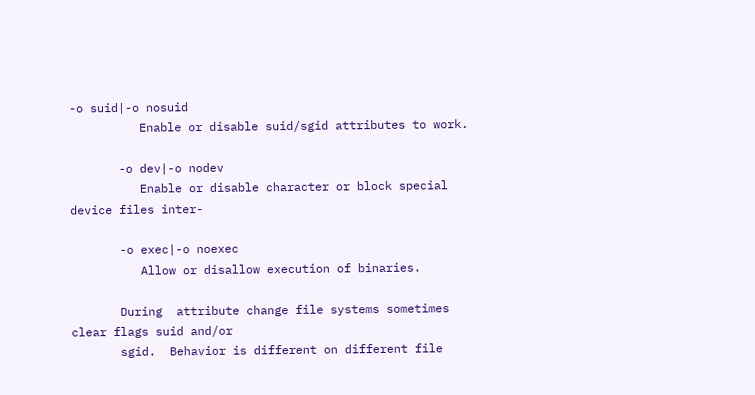-o suid|-o nosuid
          Enable or disable suid/sgid attributes to work.

       -o dev|-o nodev
          Enable or disable character or block special device files inter-

       -o exec|-o noexec
          Allow or disallow execution of binaries.

       During  attribute change file systems sometimes clear flags suid and/or
       sgid.  Behavior is different on different file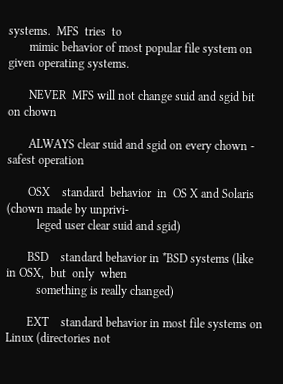systems.  MFS  tries  to
       mimic behavior of most popular file system on given operating systems.

       NEVER  MFS will not change suid and sgid bit on chown

       ALWAYS clear suid and sgid on every chown - safest operation

       OSX    standard  behavior  in  OS X and Solaris (chown made by unprivi-
          leged user clear suid and sgid)

       BSD    standard behavior in *BSD systems (like in OSX,  but  only  when
          something is really changed)

       EXT    standard behavior in most file systems on Linux (directories not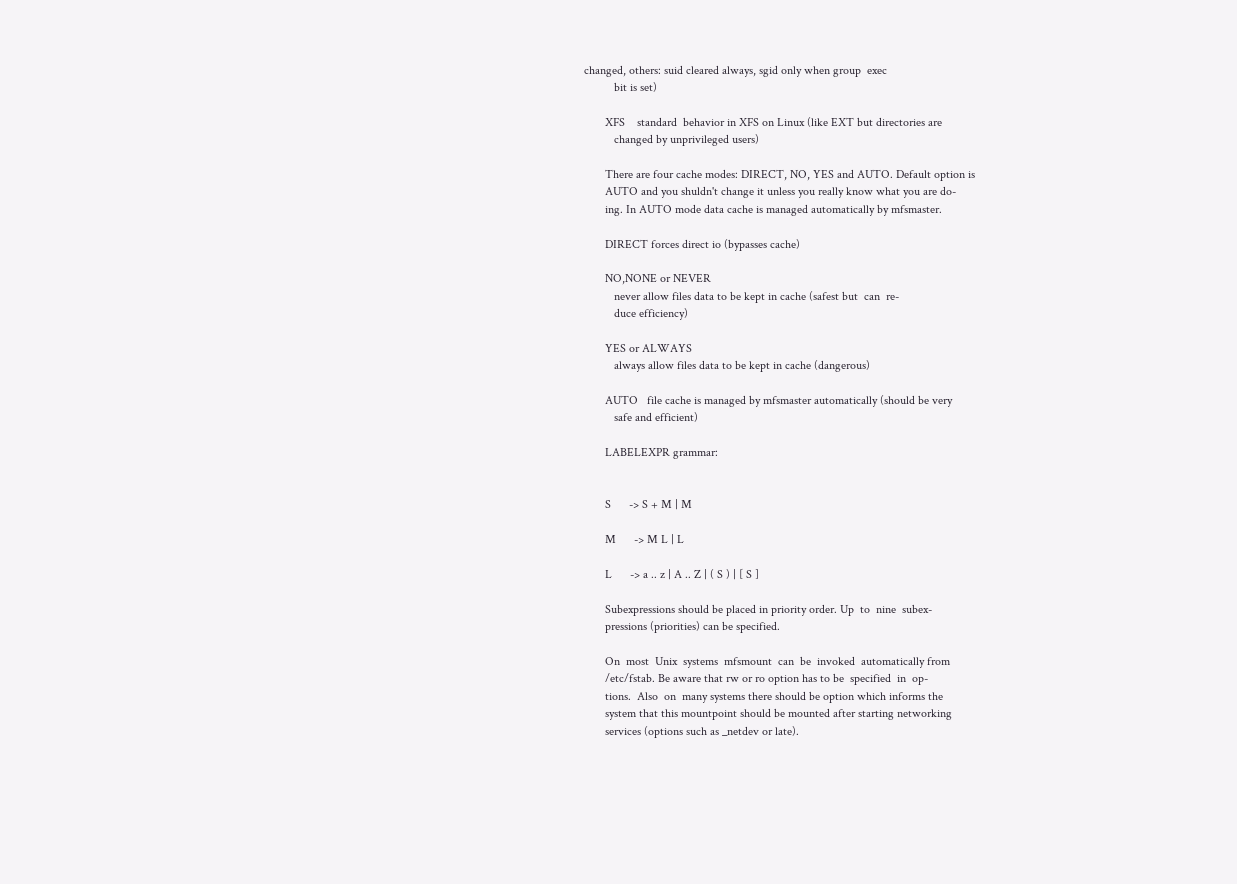changed, others: suid cleared always, sgid only when group  exec
          bit is set)

       XFS    standard  behavior in XFS on Linux (like EXT but directories are
          changed by unprivileged users)

       There are four cache modes: DIRECT, NO, YES and AUTO. Default option is
       AUTO and you shuldn't change it unless you really know what you are do-
       ing. In AUTO mode data cache is managed automatically by mfsmaster.

       DIRECT forces direct io (bypasses cache)

       NO,NONE or NEVER
          never allow files data to be kept in cache (safest but  can  re-
          duce efficiency)

       YES or ALWAYS
          always allow files data to be kept in cache (dangerous)

       AUTO   file cache is managed by mfsmaster automatically (should be very
          safe and efficient)

       LABELEXPR grammar:


       S      -> S + M | M

       M      -> M L | L

       L      -> a .. z | A .. Z | ( S ) | [ S ]

       Subexpressions should be placed in priority order. Up  to  nine  subex-
       pressions (priorities) can be specified.

       On  most  Unix  systems  mfsmount  can  be  invoked  automatically from
       /etc/fstab. Be aware that rw or ro option has to be  specified  in  op-
       tions.  Also  on  many systems there should be option which informs the
       system that this mountpoint should be mounted after starting networking
       services (options such as _netdev or late).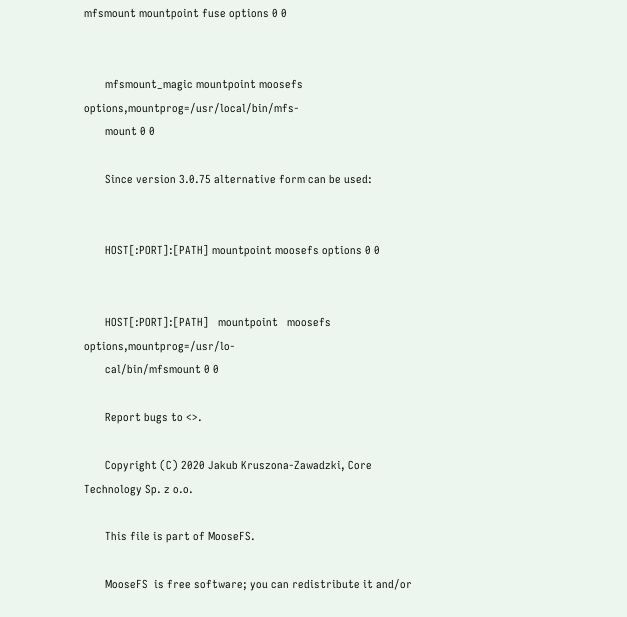mfsmount mountpoint fuse options 0 0


       mfsmount_magic mountpoint moosefs options,mountprog=/usr/local/bin/mfs-
       mount 0 0

       Since version 3.0.75 alternative form can be used:


       HOST[:PORT]:[PATH] mountpoint moosefs options 0 0


       HOST[:PORT]:[PATH]   mountpoint   moosefs    options,mountprog=/usr/lo-
       cal/bin/mfsmount 0 0

       Report bugs to <>.

       Copyright (C) 2020 Jakub Kruszona-Zawadzki, Core Technology Sp. z o.o.

       This file is part of MooseFS.

       MooseFS  is free software; you can redistribute it and/or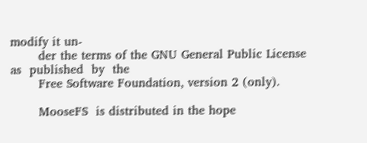modify it un-
       der the terms of the GNU General Public License  as  published  by  the
       Free Software Foundation, version 2 (only).

       MooseFS  is distributed in the hope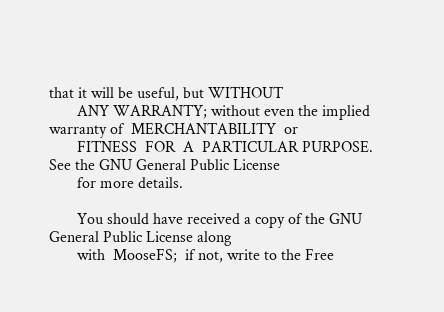that it will be useful, but WITHOUT
       ANY WARRANTY; without even the implied warranty of  MERCHANTABILITY  or
       FITNESS  FOR  A  PARTICULAR PURPOSE. See the GNU General Public License
       for more details.

       You should have received a copy of the GNU General Public License along
       with  MooseFS;  if not, write to the Free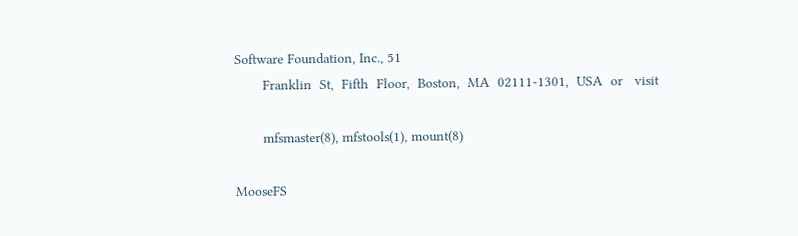Software Foundation, Inc., 51
       Franklin  St,  Fifth  Floor,  Boston,  MA  02111-1301,  USA  or   visit

       mfsmaster(8), mfstools(1), mount(8)

MooseFS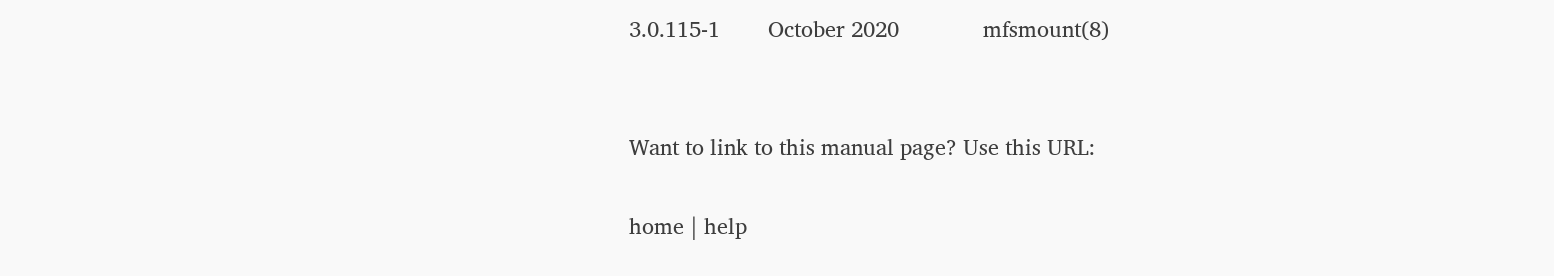3.0.115-1        October 2020              mfsmount(8)


Want to link to this manual page? Use this URL:

home | help